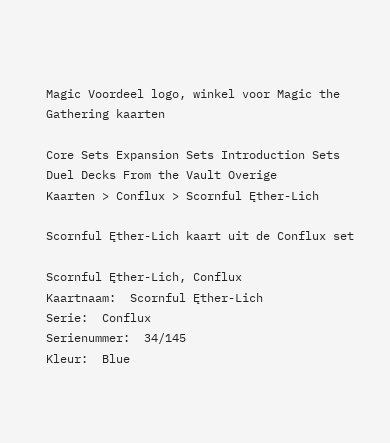Magic Voordeel logo, winkel voor Magic the Gathering kaarten

Core Sets Expansion Sets Introduction Sets Duel Decks From the Vault Overige
Kaarten > Conflux > Scornful Ęther-Lich

Scornful Ęther-Lich kaart uit de Conflux set

Scornful Ęther-Lich, Conflux
Kaartnaam:  Scornful Ęther-Lich
Serie:  Conflux
Serienummer:  34/145
Kleur:  Blue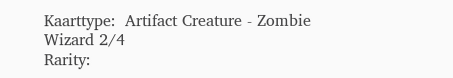Kaarttype:  Artifact Creature - Zombie Wizard 2/4
Rarity: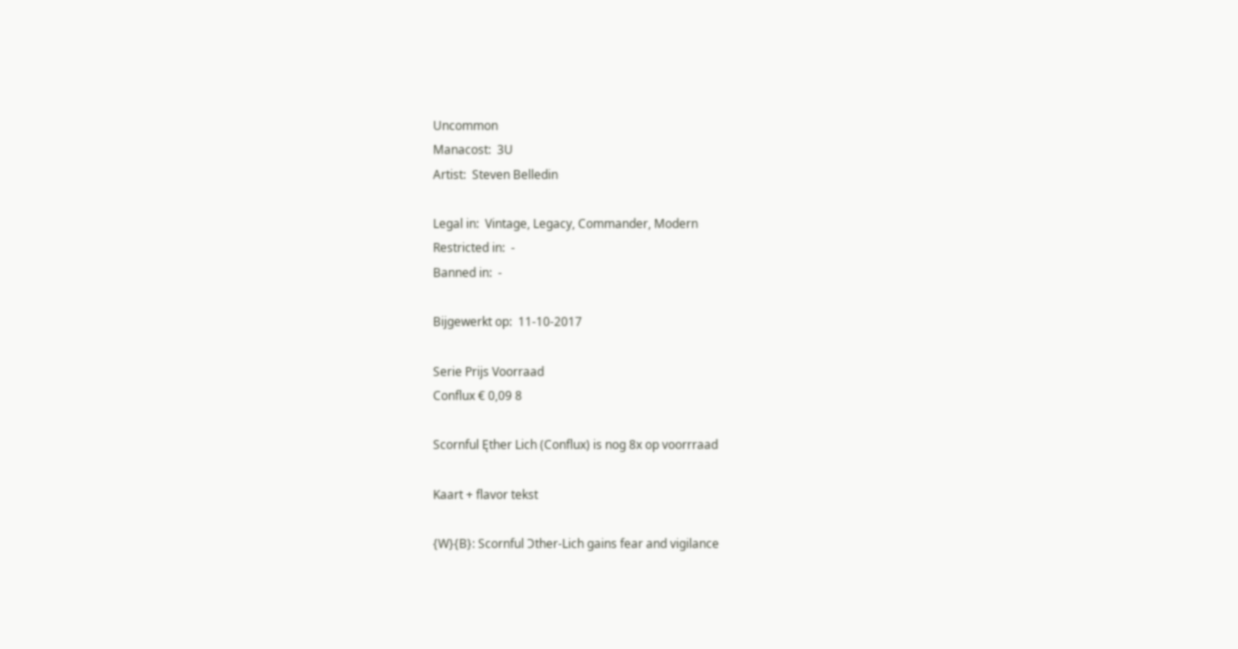Uncommon
Manacost:  3U
Artist:  Steven Belledin

Legal in:  Vintage, Legacy, Commander, Modern
Restricted in:  -
Banned in:  -

Bijgewerkt op:  11-10-2017

Serie Prijs Voorraad
Conflux € 0,09 8

Scornful Ęther Lich (Conflux) is nog 8x op voorrraad

Kaart + flavor tekst

{W}{B}: Scornful Ɔther-Lich gains fear and vigilance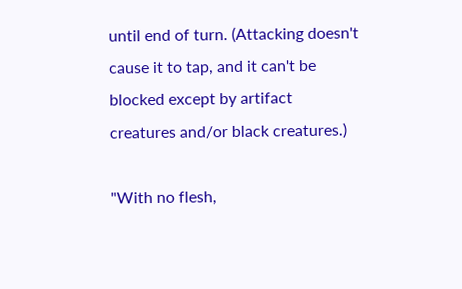until end of turn. (Attacking doesn't cause it to tap, and it can't be blocked except by artifact creatures and/or black creatures.)

"With no flesh,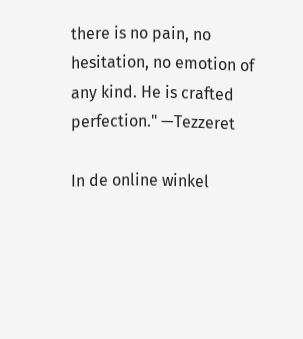there is no pain, no hesitation, no emotion of any kind. He is crafted perfection." —Tezzeret

In de online winkel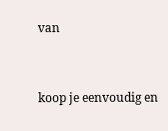van


koop je eenvoudig en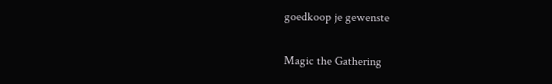goedkoop je gewenste

Magic the Gathering